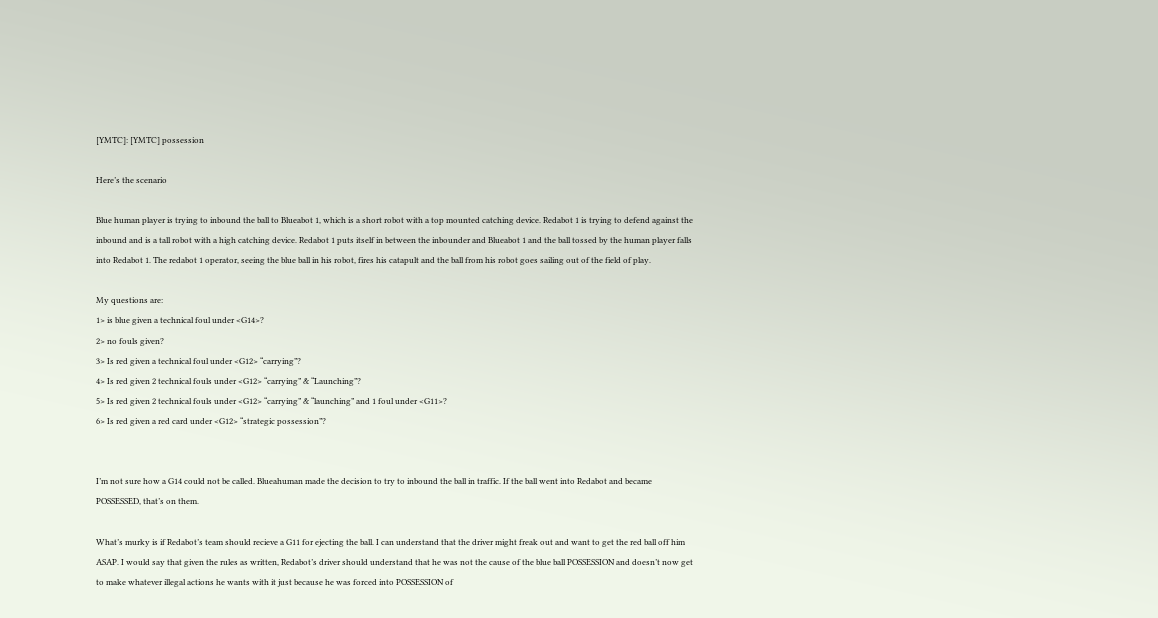[YMTC]: [YMTC] possession

Here’s the scenario

Blue human player is trying to inbound the ball to Blueabot 1, which is a short robot with a top mounted catching device. Redabot 1 is trying to defend against the inbound and is a tall robot with a high catching device. Redabot 1 puts itself in between the inbounder and Blueabot 1 and the ball tossed by the human player falls into Redabot 1. The redabot 1 operator, seeing the blue ball in his robot, fires his catapult and the ball from his robot goes sailing out of the field of play.

My questions are:
1> is blue given a technical foul under <G14>?
2> no fouls given?
3> Is red given a technical foul under <G12> “carrying”?
4> Is red given 2 technical fouls under <G12> “carrying” & “Launching”?
5> Is red given 2 technical fouls under <G12> “carrying” & “launching” and 1 foul under <G11>?
6> Is red given a red card under <G12> “strategic possession”?


I’m not sure how a G14 could not be called. Blueahuman made the decision to try to inbound the ball in traffic. If the ball went into Redabot and became POSSESSED, that’s on them.

What’s murky is if Redabot’s team should recieve a G11 for ejecting the ball. I can understand that the driver might freak out and want to get the red ball off him ASAP. I would say that given the rules as written, Redabot’s driver should understand that he was not the cause of the blue ball POSSESSION and doesn’t now get to make whatever illegal actions he wants with it just because he was forced into POSSESSION of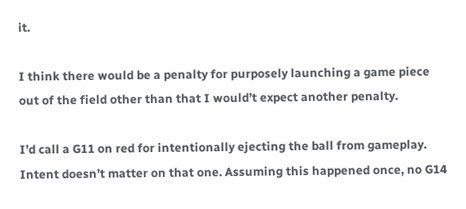it.

I think there would be a penalty for purposely launching a game piece out of the field other than that I would’t expect another penalty.

I’d call a G11 on red for intentionally ejecting the ball from gameplay. Intent doesn’t matter on that one. Assuming this happened once, no G14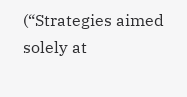(“Strategies aimed solely at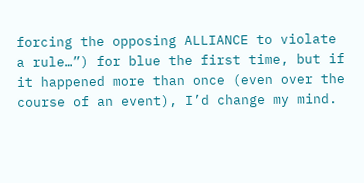forcing the opposing ALLIANCE to violate a rule…”) for blue the first time, but if it happened more than once (even over the course of an event), I’d change my mind.